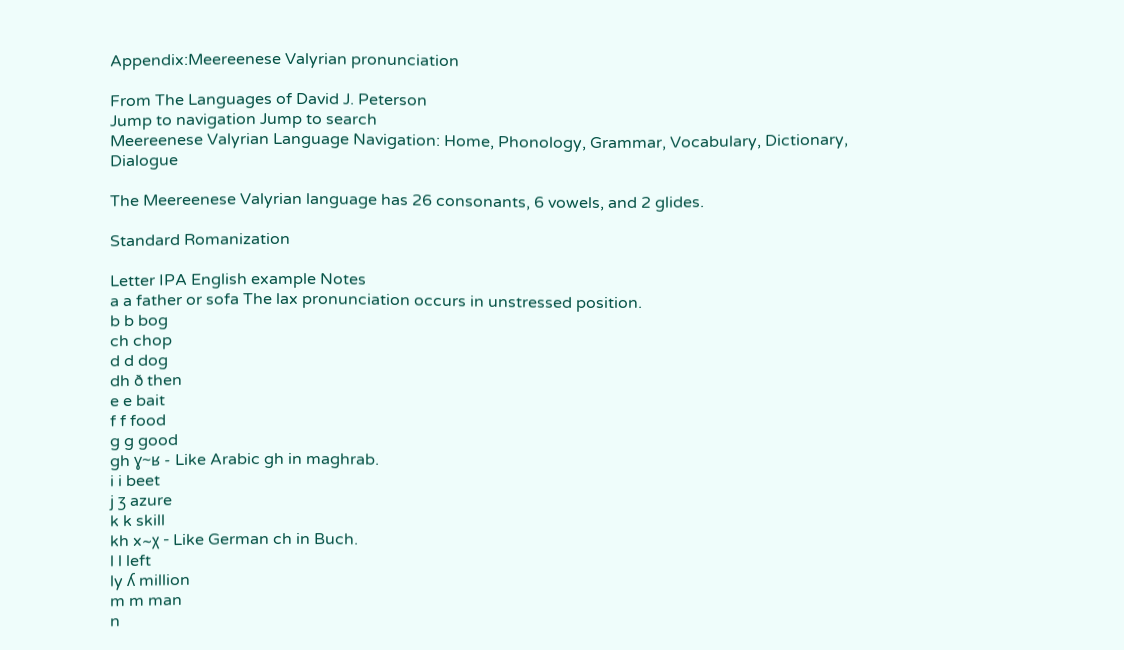Appendix:Meereenese Valyrian pronunciation

From The Languages of David J. Peterson
Jump to navigation Jump to search
Meereenese Valyrian Language Navigation: Home, Phonology, Grammar, Vocabulary, Dictionary, Dialogue

The Meereenese Valyrian language has 26 consonants, 6 vowels, and 2 glides.

Standard Romanization

Letter IPA English example Notes
a a father or sofa The lax pronunciation occurs in unstressed position.
b b bog
ch chop
d d dog
dh ð then
e e bait
f f food
g g good
gh ɣ~ʁ - Like Arabic gh in maghrab.
i i beet
j ʒ azure
k k skill
kh x~χ - Like German ch in Buch.
l l left
ly ʎ million
m m man
n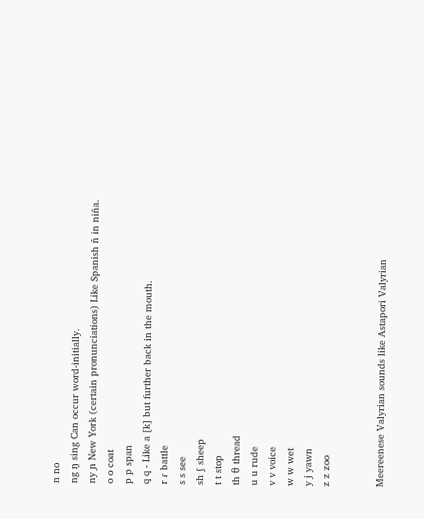n no
ng ŋ sing Can occur word-initially.
ny ɲ New York (certain pronunciations) Like Spanish ñ in niña.
o o coat
p p span
q q - Like a [k] but further back in the mouth.
r ɾ battle
s s see
sh ʃ sheep
t t stop
th θ thread
u u rude
v v voice
w w wet
y j yawn
z z zoo


Meereenese Valyrian sounds like Astapori Valyrian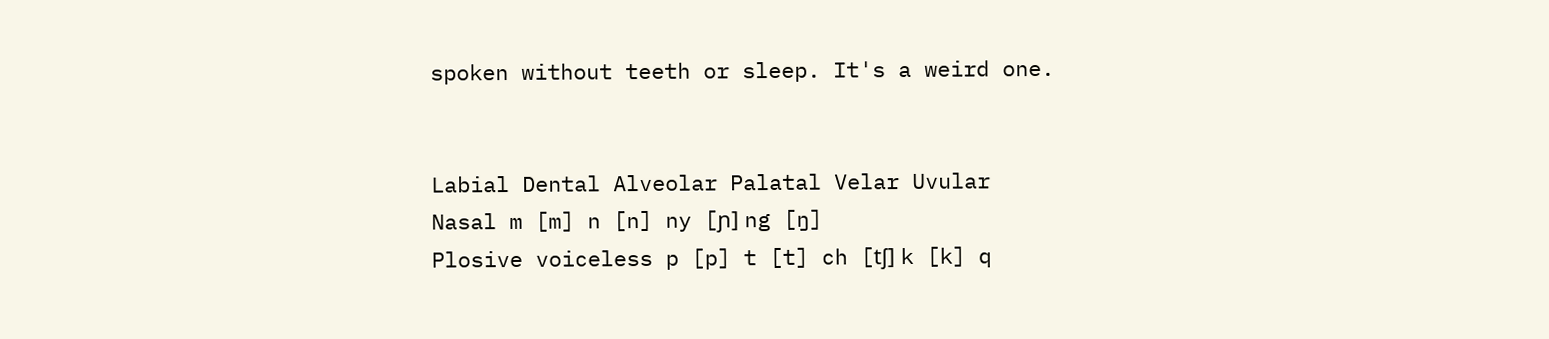spoken without teeth or sleep. It's a weird one.


Labial Dental Alveolar Palatal Velar Uvular
Nasal m [m] n [n] ny [ɲ] ng [ŋ]
Plosive voiceless p [p] t [t] ch [tʃ] k [k] q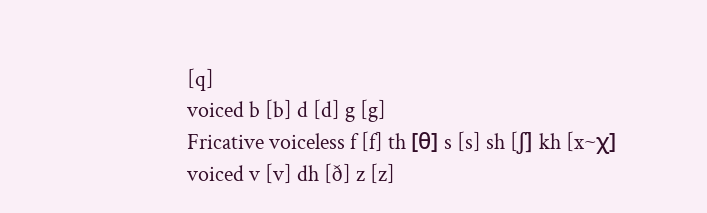[q]
voiced b [b] d [d] g [g]
Fricative voiceless f [f] th [θ] s [s] sh [ʃ] kh [x~χ]
voiced v [v] dh [ð] z [z]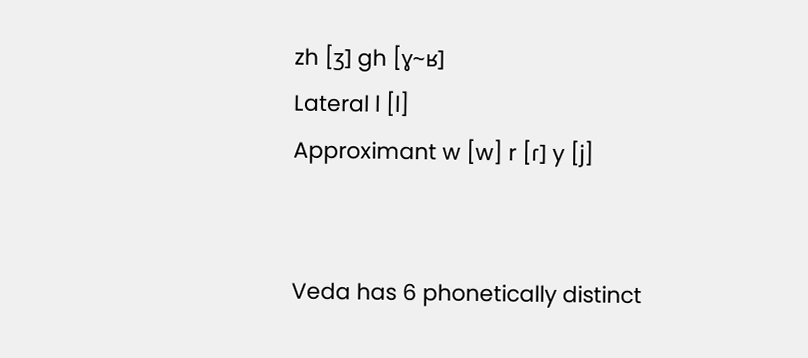zh [ʒ] gh [ɣ~ʁ]
Lateral l [l]
Approximant w [w] r [ɾ] y [j]


Veda has 6 phonetically distinct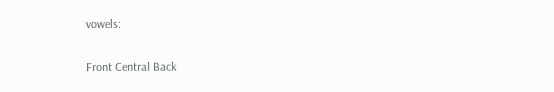vowels:

Front Central Back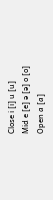Close i [i] u [u]
Mid e [e] ǝ [ǝ] o [o]
Open a [a]